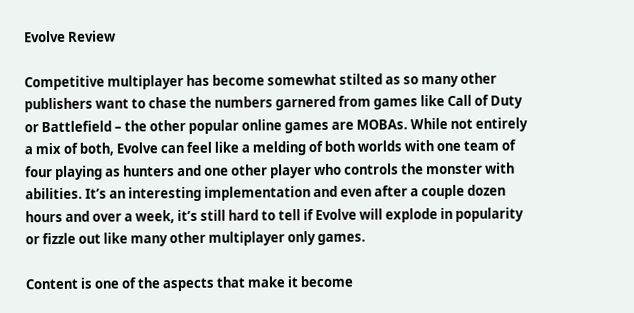Evolve Review

Competitive multiplayer has become somewhat stilted as so many other publishers want to chase the numbers garnered from games like Call of Duty or Battlefield – the other popular online games are MOBAs. While not entirely a mix of both, Evolve can feel like a melding of both worlds with one team of four playing as hunters and one other player who controls the monster with abilities. It’s an interesting implementation and even after a couple dozen hours and over a week, it’s still hard to tell if Evolve will explode in popularity or fizzle out like many other multiplayer only games.

Content is one of the aspects that make it become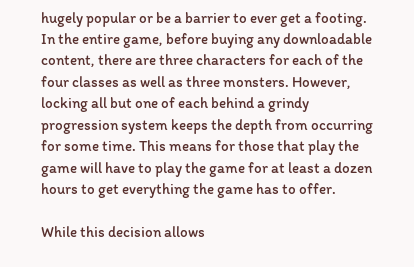hugely popular or be a barrier to ever get a footing. In the entire game, before buying any downloadable content, there are three characters for each of the four classes as well as three monsters. However, locking all but one of each behind a grindy progression system keeps the depth from occurring for some time. This means for those that play the game will have to play the game for at least a dozen hours to get everything the game has to offer.

While this decision allows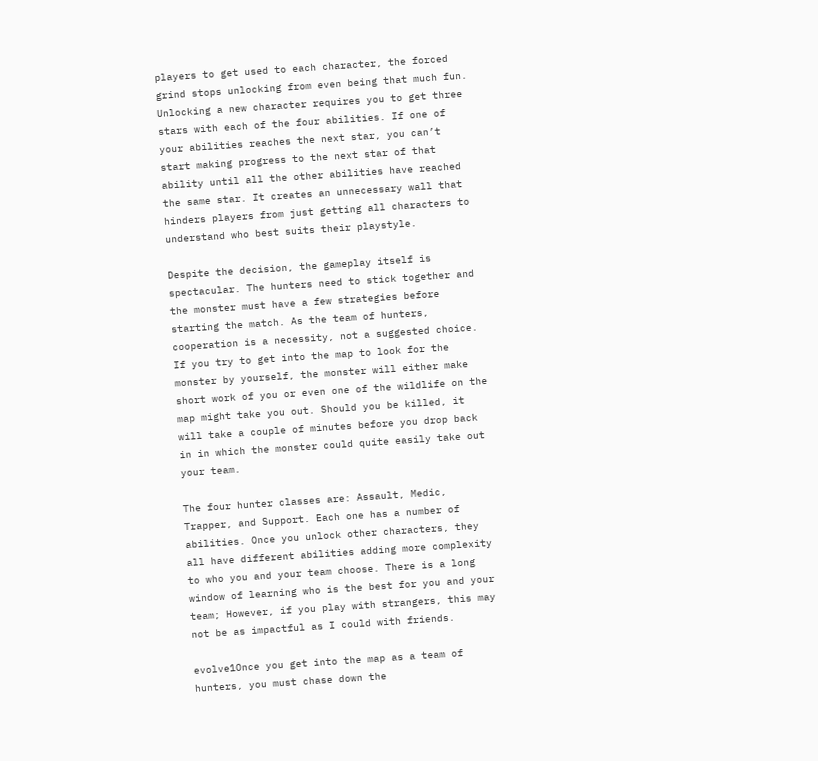players to get used to each character, the forced grind stops unlocking from even being that much fun. Unlocking a new character requires you to get three stars with each of the four abilities. If one of your abilities reaches the next star, you can’t start making progress to the next star of that ability until all the other abilities have reached the same star. It creates an unnecessary wall that hinders players from just getting all characters to understand who best suits their playstyle.

Despite the decision, the gameplay itself is spectacular. The hunters need to stick together and the monster must have a few strategies before starting the match. As the team of hunters, cooperation is a necessity, not a suggested choice. If you try to get into the map to look for the monster by yourself, the monster will either make short work of you or even one of the wildlife on the map might take you out. Should you be killed, it will take a couple of minutes before you drop back in in which the monster could quite easily take out your team.

The four hunter classes are: Assault, Medic, Trapper, and Support. Each one has a number of abilities. Once you unlock other characters, they all have different abilities adding more complexity to who you and your team choose. There is a long window of learning who is the best for you and your team; However, if you play with strangers, this may not be as impactful as I could with friends.

evolve1Once you get into the map as a team of hunters, you must chase down the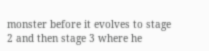monster before it evolves to stage 2 and then stage 3 where he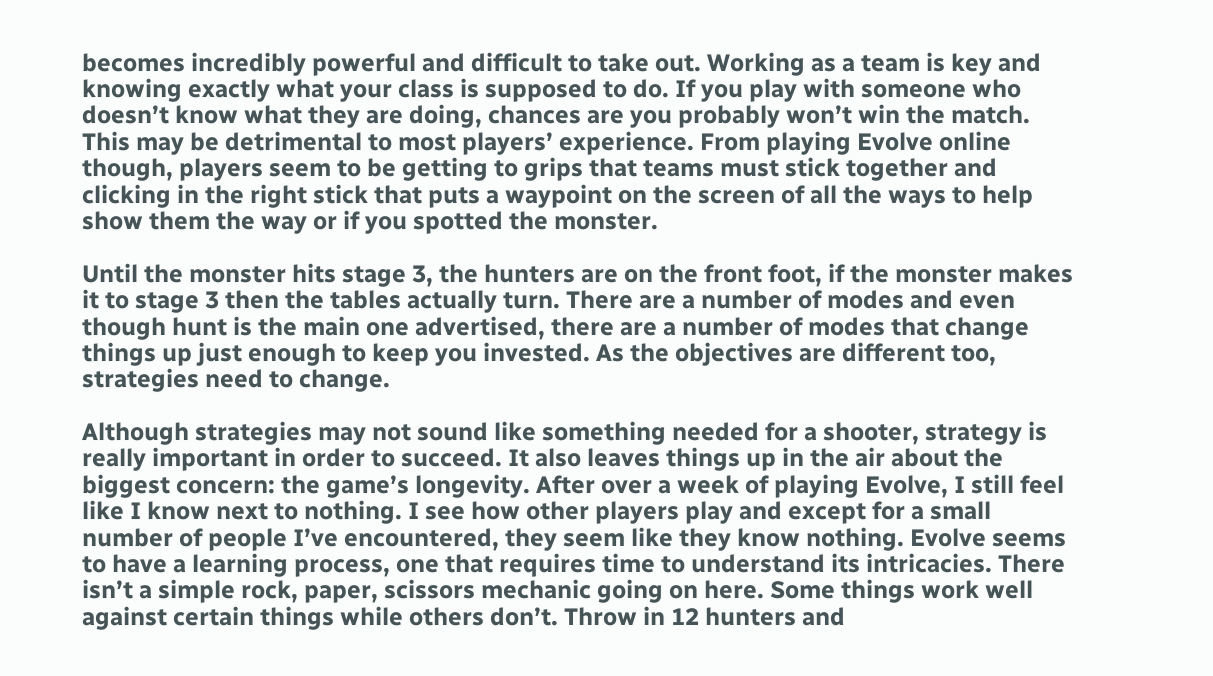becomes incredibly powerful and difficult to take out. Working as a team is key and knowing exactly what your class is supposed to do. If you play with someone who doesn’t know what they are doing, chances are you probably won’t win the match. This may be detrimental to most players’ experience. From playing Evolve online though, players seem to be getting to grips that teams must stick together and clicking in the right stick that puts a waypoint on the screen of all the ways to help show them the way or if you spotted the monster.

Until the monster hits stage 3, the hunters are on the front foot, if the monster makes it to stage 3 then the tables actually turn. There are a number of modes and even though hunt is the main one advertised, there are a number of modes that change things up just enough to keep you invested. As the objectives are different too, strategies need to change.

Although strategies may not sound like something needed for a shooter, strategy is really important in order to succeed. It also leaves things up in the air about the biggest concern: the game’s longevity. After over a week of playing Evolve, I still feel like I know next to nothing. I see how other players play and except for a small number of people I’ve encountered, they seem like they know nothing. Evolve seems to have a learning process, one that requires time to understand its intricacies. There isn’t a simple rock, paper, scissors mechanic going on here. Some things work well against certain things while others don’t. Throw in 12 hunters and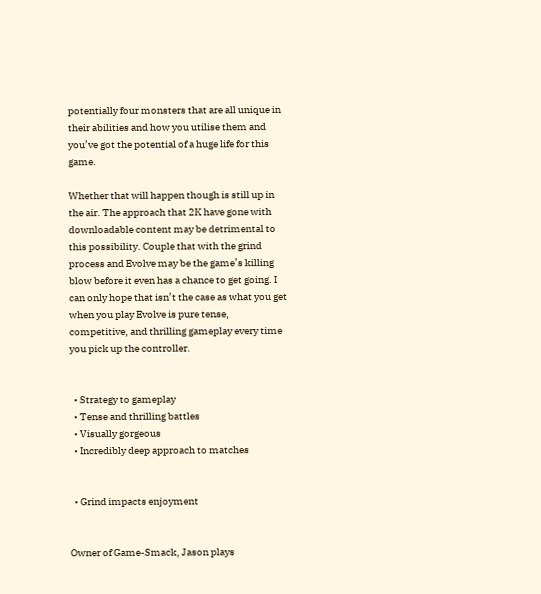potentially four monsters that are all unique in their abilities and how you utilise them and you’ve got the potential of a huge life for this game.

Whether that will happen though is still up in the air. The approach that 2K have gone with downloadable content may be detrimental to this possibility. Couple that with the grind process and Evolve may be the game’s killing blow before it even has a chance to get going. I can only hope that isn’t the case as what you get when you play Evolve is pure tense, competitive, and thrilling gameplay every time you pick up the controller.


  • Strategy to gameplay
  • Tense and thrilling battles
  • Visually gorgeous
  • Incredibly deep approach to matches


  • Grind impacts enjoyment


Owner of Game-Smack, Jason plays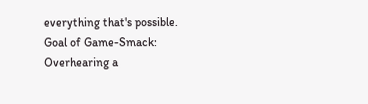everything that's possible. Goal of Game-Smack: Overhearing a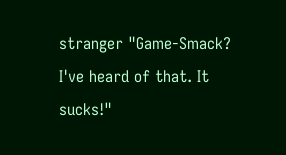stranger "Game-Smack? I've heard of that. It sucks!"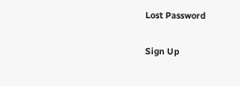Lost Password

Sign Up